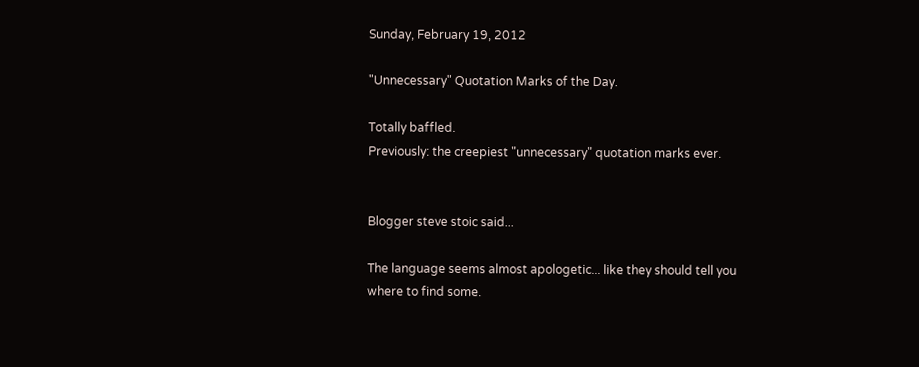Sunday, February 19, 2012

"Unnecessary" Quotation Marks of the Day.

Totally baffled.
Previously: the creepiest "unnecessary" quotation marks ever.


Blogger steve stoic said...

The language seems almost apologetic... like they should tell you where to find some.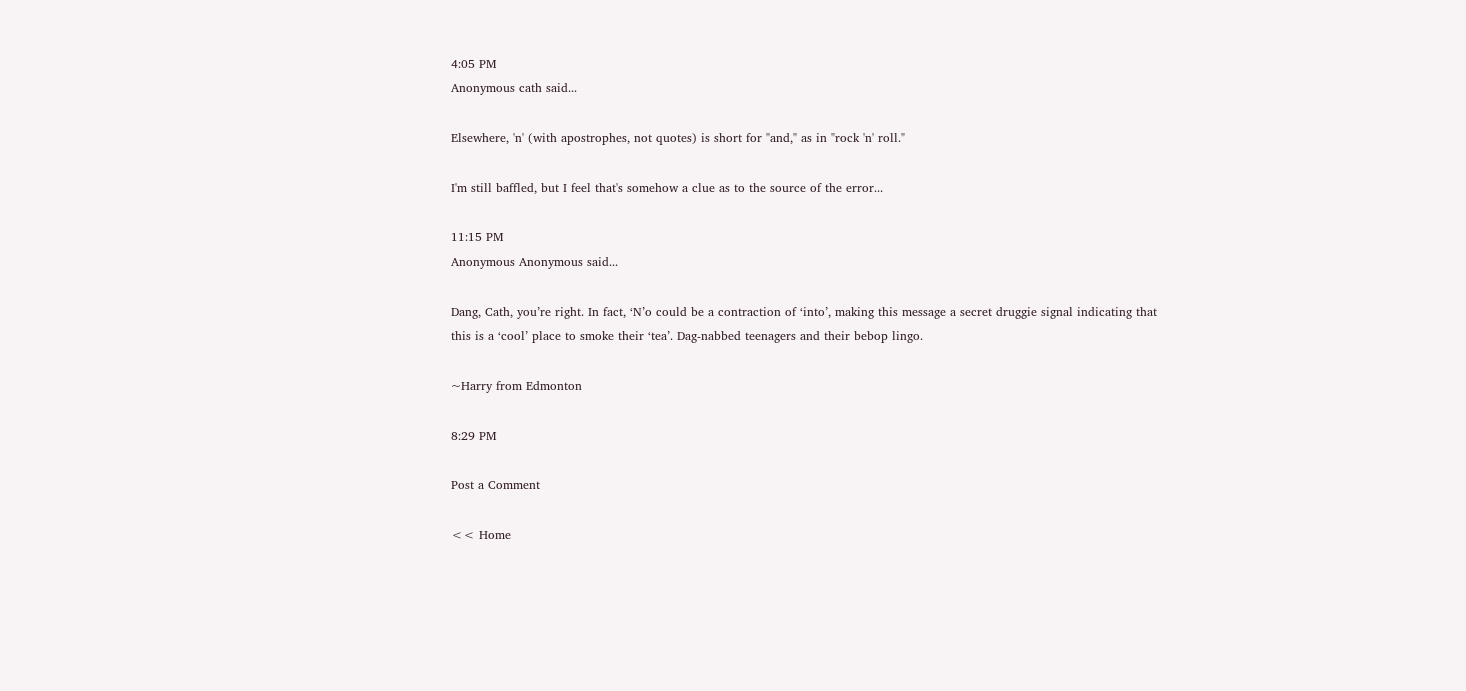4:05 PM
Anonymous cath said...

Elsewhere, 'n' (with apostrophes, not quotes) is short for "and," as in "rock 'n' roll."

I'm still baffled, but I feel that's somehow a clue as to the source of the error...

11:15 PM
Anonymous Anonymous said...

Dang, Cath, you’re right. In fact, ‘N’o could be a contraction of ‘into’, making this message a secret druggie signal indicating that this is a ‘cool’ place to smoke their ‘tea’. Dag-nabbed teenagers and their bebop lingo.

~Harry from Edmonton

8:29 PM

Post a Comment

<< Home